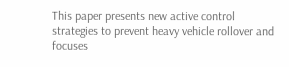This paper presents new active control strategies to prevent heavy vehicle rollover and focuses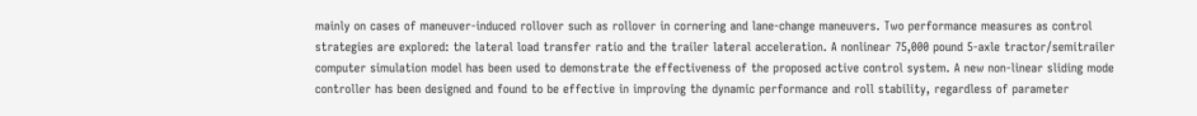mainly on cases of maneuver-induced rollover such as rollover in cornering and lane-change maneuvers. Two performance measures as control strategies are explored: the lateral load transfer ratio and the trailer lateral acceleration. A nonlinear 75,000 pound 5-axle tractor/semitrailer computer simulation model has been used to demonstrate the effectiveness of the proposed active control system. A new non-linear sliding mode controller has been designed and found to be effective in improving the dynamic performance and roll stability, regardless of parameter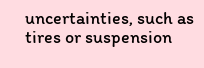uncertainties, such as tires or suspension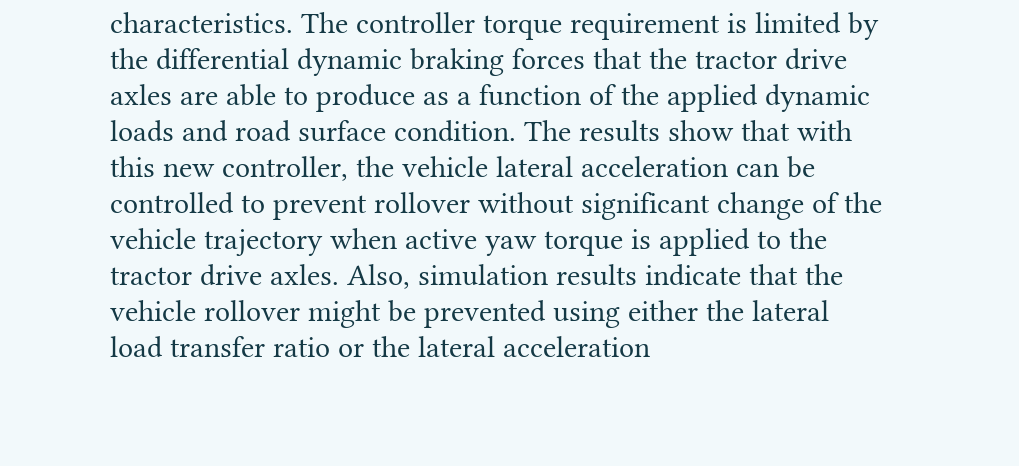characteristics. The controller torque requirement is limited by the differential dynamic braking forces that the tractor drive axles are able to produce as a function of the applied dynamic loads and road surface condition. The results show that with this new controller, the vehicle lateral acceleration can be controlled to prevent rollover without significant change of the vehicle trajectory when active yaw torque is applied to the tractor drive axles. Also, simulation results indicate that the vehicle rollover might be prevented using either the lateral load transfer ratio or the lateral acceleration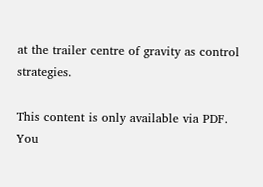at the trailer centre of gravity as control strategies.

This content is only available via PDF.
You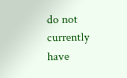do not currently have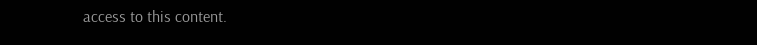access to this content.